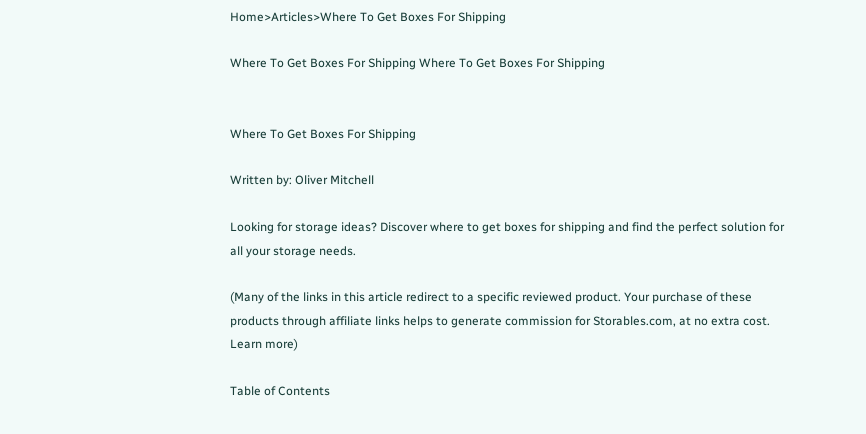Home>Articles>Where To Get Boxes For Shipping

Where To Get Boxes For Shipping Where To Get Boxes For Shipping


Where To Get Boxes For Shipping

Written by: Oliver Mitchell

Looking for storage ideas? Discover where to get boxes for shipping and find the perfect solution for all your storage needs.

(Many of the links in this article redirect to a specific reviewed product. Your purchase of these products through affiliate links helps to generate commission for Storables.com, at no extra cost. Learn more)

Table of Contents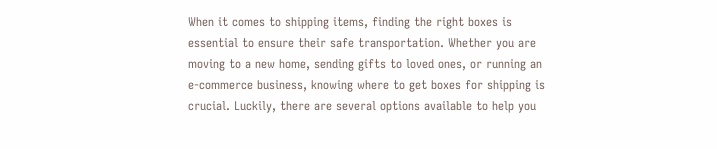When it comes to shipping items, finding the right boxes is essential to ensure their safe transportation. Whether you are moving to a new home, sending gifts to loved ones, or running an e-commerce business, knowing where to get boxes for shipping is crucial. Luckily, there are several options available to help you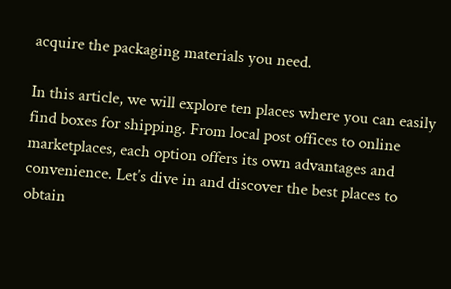acquire the packaging materials you need.

In this article, we will explore ten places where you can easily find boxes for shipping. From local post offices to online marketplaces, each option offers its own advantages and convenience. Let’s dive in and discover the best places to obtain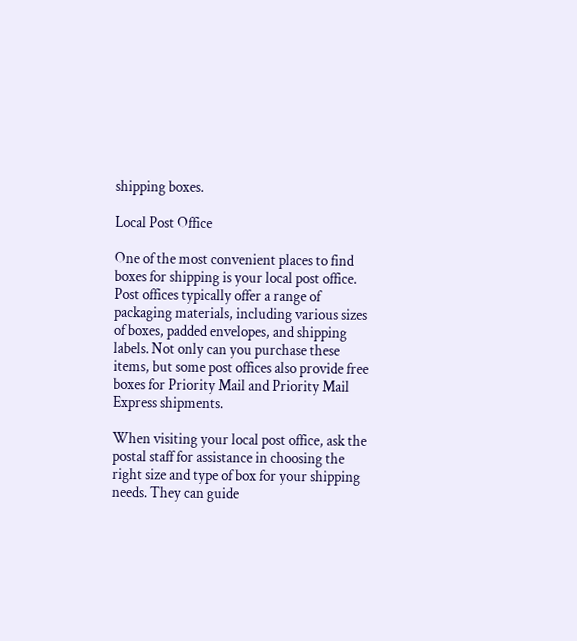shipping boxes.

Local Post Office

One of the most convenient places to find boxes for shipping is your local post office. Post offices typically offer a range of packaging materials, including various sizes of boxes, padded envelopes, and shipping labels. Not only can you purchase these items, but some post offices also provide free boxes for Priority Mail and Priority Mail Express shipments.

When visiting your local post office, ask the postal staff for assistance in choosing the right size and type of box for your shipping needs. They can guide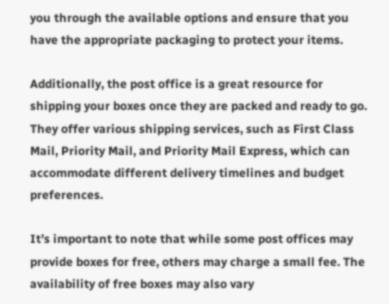you through the available options and ensure that you have the appropriate packaging to protect your items.

Additionally, the post office is a great resource for shipping your boxes once they are packed and ready to go. They offer various shipping services, such as First Class Mail, Priority Mail, and Priority Mail Express, which can accommodate different delivery timelines and budget preferences.

It’s important to note that while some post offices may provide boxes for free, others may charge a small fee. The availability of free boxes may also vary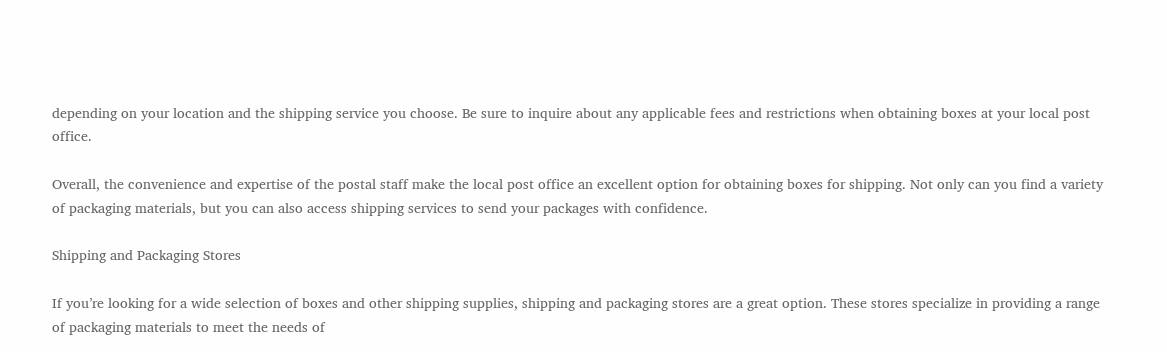depending on your location and the shipping service you choose. Be sure to inquire about any applicable fees and restrictions when obtaining boxes at your local post office.

Overall, the convenience and expertise of the postal staff make the local post office an excellent option for obtaining boxes for shipping. Not only can you find a variety of packaging materials, but you can also access shipping services to send your packages with confidence.

Shipping and Packaging Stores

If you’re looking for a wide selection of boxes and other shipping supplies, shipping and packaging stores are a great option. These stores specialize in providing a range of packaging materials to meet the needs of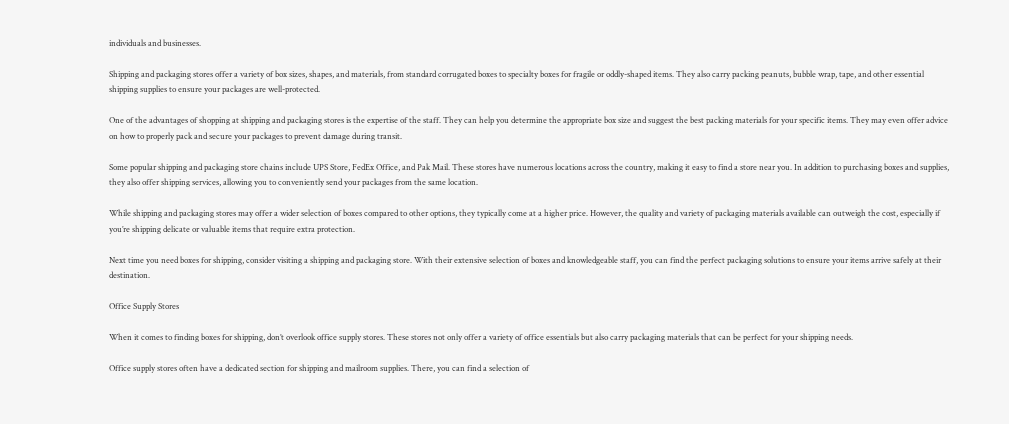individuals and businesses.

Shipping and packaging stores offer a variety of box sizes, shapes, and materials, from standard corrugated boxes to specialty boxes for fragile or oddly-shaped items. They also carry packing peanuts, bubble wrap, tape, and other essential shipping supplies to ensure your packages are well-protected.

One of the advantages of shopping at shipping and packaging stores is the expertise of the staff. They can help you determine the appropriate box size and suggest the best packing materials for your specific items. They may even offer advice on how to properly pack and secure your packages to prevent damage during transit.

Some popular shipping and packaging store chains include UPS Store, FedEx Office, and Pak Mail. These stores have numerous locations across the country, making it easy to find a store near you. In addition to purchasing boxes and supplies, they also offer shipping services, allowing you to conveniently send your packages from the same location.

While shipping and packaging stores may offer a wider selection of boxes compared to other options, they typically come at a higher price. However, the quality and variety of packaging materials available can outweigh the cost, especially if you’re shipping delicate or valuable items that require extra protection.

Next time you need boxes for shipping, consider visiting a shipping and packaging store. With their extensive selection of boxes and knowledgeable staff, you can find the perfect packaging solutions to ensure your items arrive safely at their destination.

Office Supply Stores

When it comes to finding boxes for shipping, don’t overlook office supply stores. These stores not only offer a variety of office essentials but also carry packaging materials that can be perfect for your shipping needs.

Office supply stores often have a dedicated section for shipping and mailroom supplies. There, you can find a selection of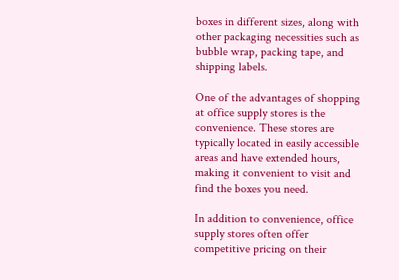boxes in different sizes, along with other packaging necessities such as bubble wrap, packing tape, and shipping labels.

One of the advantages of shopping at office supply stores is the convenience. These stores are typically located in easily accessible areas and have extended hours, making it convenient to visit and find the boxes you need.

In addition to convenience, office supply stores often offer competitive pricing on their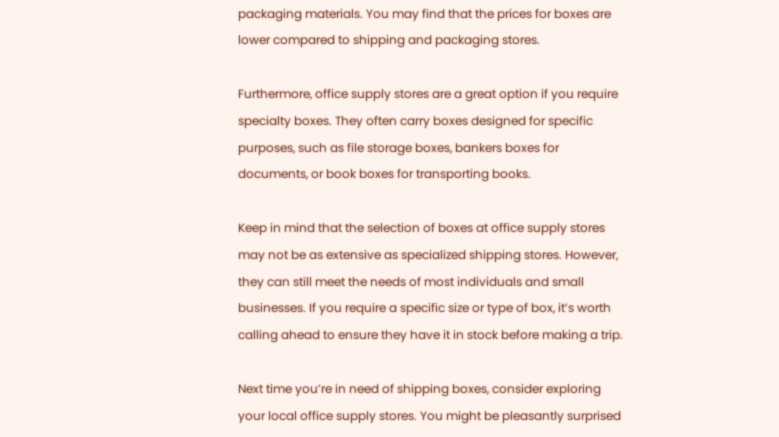packaging materials. You may find that the prices for boxes are lower compared to shipping and packaging stores.

Furthermore, office supply stores are a great option if you require specialty boxes. They often carry boxes designed for specific purposes, such as file storage boxes, bankers boxes for documents, or book boxes for transporting books.

Keep in mind that the selection of boxes at office supply stores may not be as extensive as specialized shipping stores. However, they can still meet the needs of most individuals and small businesses. If you require a specific size or type of box, it’s worth calling ahead to ensure they have it in stock before making a trip.

Next time you’re in need of shipping boxes, consider exploring your local office supply stores. You might be pleasantly surprised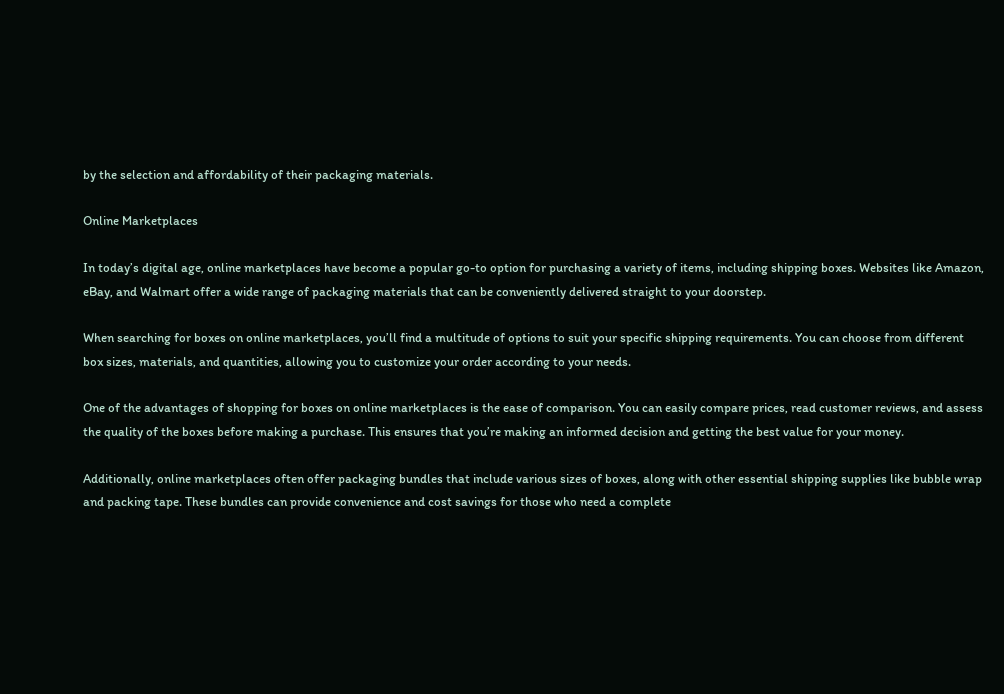by the selection and affordability of their packaging materials.

Online Marketplaces

In today’s digital age, online marketplaces have become a popular go-to option for purchasing a variety of items, including shipping boxes. Websites like Amazon, eBay, and Walmart offer a wide range of packaging materials that can be conveniently delivered straight to your doorstep.

When searching for boxes on online marketplaces, you’ll find a multitude of options to suit your specific shipping requirements. You can choose from different box sizes, materials, and quantities, allowing you to customize your order according to your needs.

One of the advantages of shopping for boxes on online marketplaces is the ease of comparison. You can easily compare prices, read customer reviews, and assess the quality of the boxes before making a purchase. This ensures that you’re making an informed decision and getting the best value for your money.

Additionally, online marketplaces often offer packaging bundles that include various sizes of boxes, along with other essential shipping supplies like bubble wrap and packing tape. These bundles can provide convenience and cost savings for those who need a complete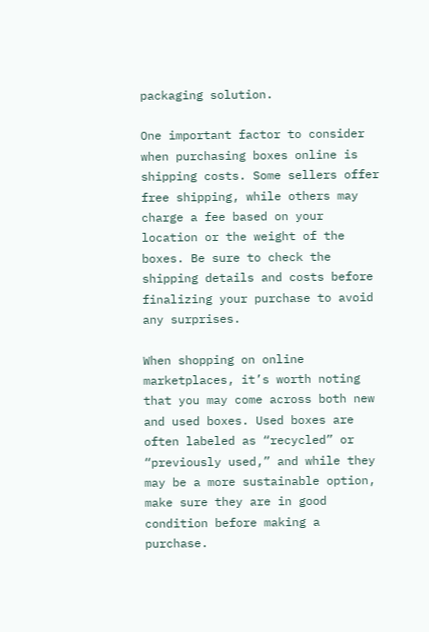packaging solution.

One important factor to consider when purchasing boxes online is shipping costs. Some sellers offer free shipping, while others may charge a fee based on your location or the weight of the boxes. Be sure to check the shipping details and costs before finalizing your purchase to avoid any surprises.

When shopping on online marketplaces, it’s worth noting that you may come across both new and used boxes. Used boxes are often labeled as “recycled” or “previously used,” and while they may be a more sustainable option, make sure they are in good condition before making a purchase.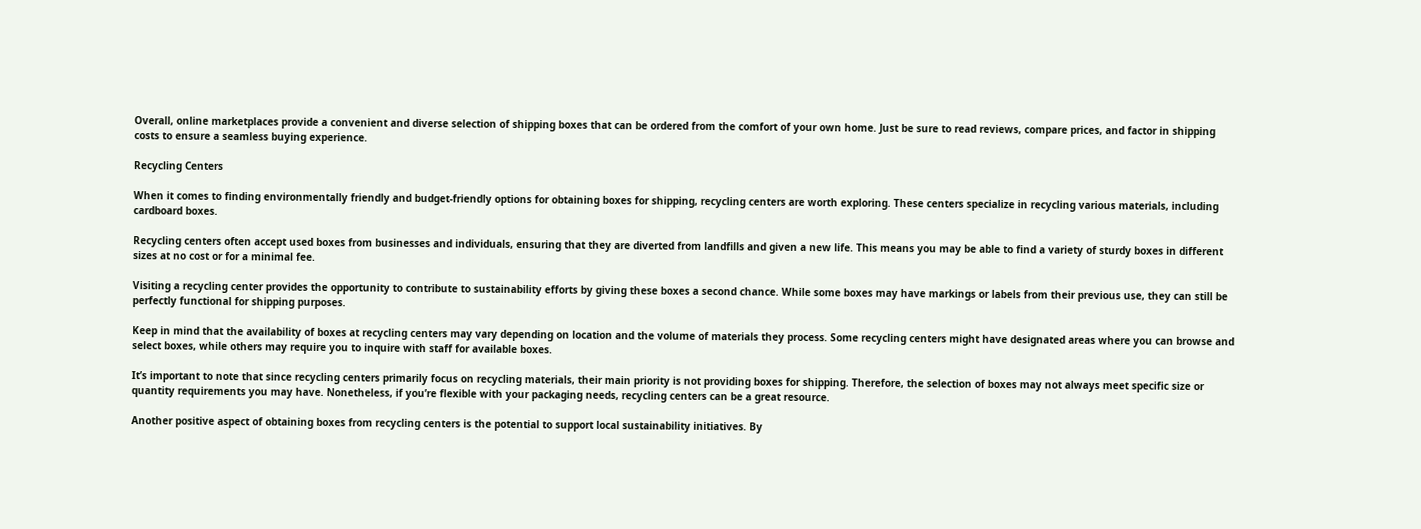Overall, online marketplaces provide a convenient and diverse selection of shipping boxes that can be ordered from the comfort of your own home. Just be sure to read reviews, compare prices, and factor in shipping costs to ensure a seamless buying experience.

Recycling Centers

When it comes to finding environmentally friendly and budget-friendly options for obtaining boxes for shipping, recycling centers are worth exploring. These centers specialize in recycling various materials, including cardboard boxes.

Recycling centers often accept used boxes from businesses and individuals, ensuring that they are diverted from landfills and given a new life. This means you may be able to find a variety of sturdy boxes in different sizes at no cost or for a minimal fee.

Visiting a recycling center provides the opportunity to contribute to sustainability efforts by giving these boxes a second chance. While some boxes may have markings or labels from their previous use, they can still be perfectly functional for shipping purposes.

Keep in mind that the availability of boxes at recycling centers may vary depending on location and the volume of materials they process. Some recycling centers might have designated areas where you can browse and select boxes, while others may require you to inquire with staff for available boxes.

It’s important to note that since recycling centers primarily focus on recycling materials, their main priority is not providing boxes for shipping. Therefore, the selection of boxes may not always meet specific size or quantity requirements you may have. Nonetheless, if you’re flexible with your packaging needs, recycling centers can be a great resource.

Another positive aspect of obtaining boxes from recycling centers is the potential to support local sustainability initiatives. By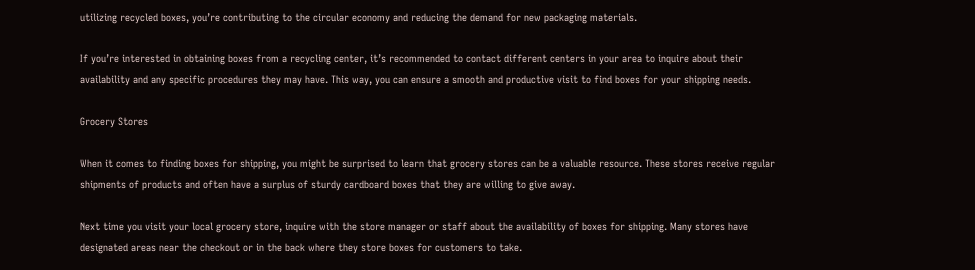utilizing recycled boxes, you’re contributing to the circular economy and reducing the demand for new packaging materials.

If you’re interested in obtaining boxes from a recycling center, it’s recommended to contact different centers in your area to inquire about their availability and any specific procedures they may have. This way, you can ensure a smooth and productive visit to find boxes for your shipping needs.

Grocery Stores

When it comes to finding boxes for shipping, you might be surprised to learn that grocery stores can be a valuable resource. These stores receive regular shipments of products and often have a surplus of sturdy cardboard boxes that they are willing to give away.

Next time you visit your local grocery store, inquire with the store manager or staff about the availability of boxes for shipping. Many stores have designated areas near the checkout or in the back where they store boxes for customers to take.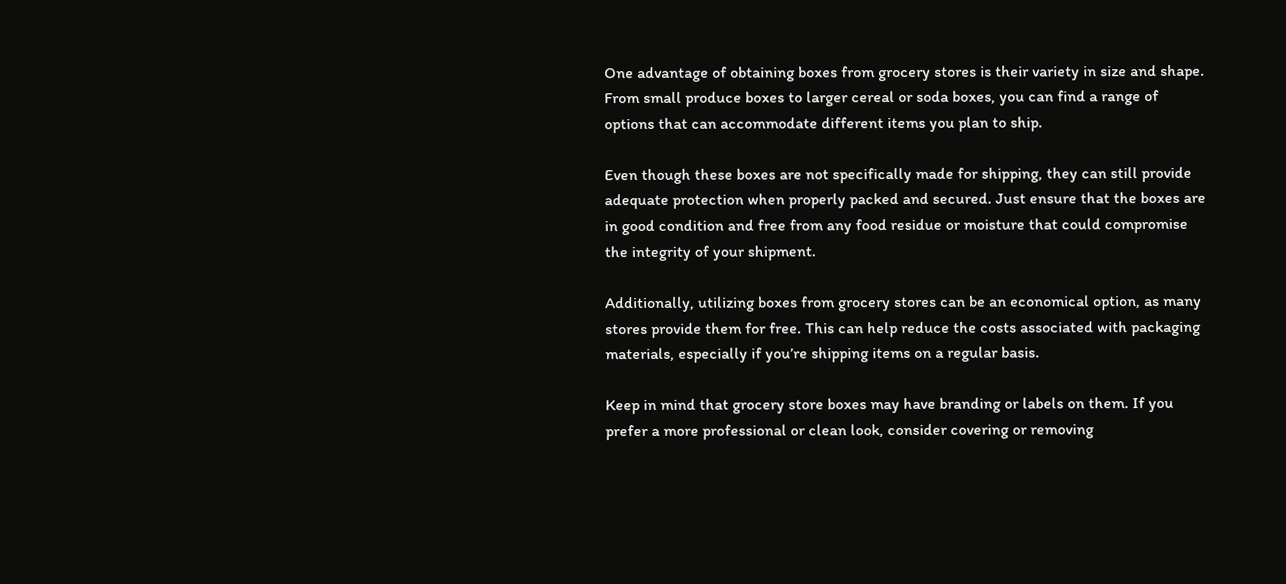One advantage of obtaining boxes from grocery stores is their variety in size and shape. From small produce boxes to larger cereal or soda boxes, you can find a range of options that can accommodate different items you plan to ship.

Even though these boxes are not specifically made for shipping, they can still provide adequate protection when properly packed and secured. Just ensure that the boxes are in good condition and free from any food residue or moisture that could compromise the integrity of your shipment.

Additionally, utilizing boxes from grocery stores can be an economical option, as many stores provide them for free. This can help reduce the costs associated with packaging materials, especially if you’re shipping items on a regular basis.

Keep in mind that grocery store boxes may have branding or labels on them. If you prefer a more professional or clean look, consider covering or removing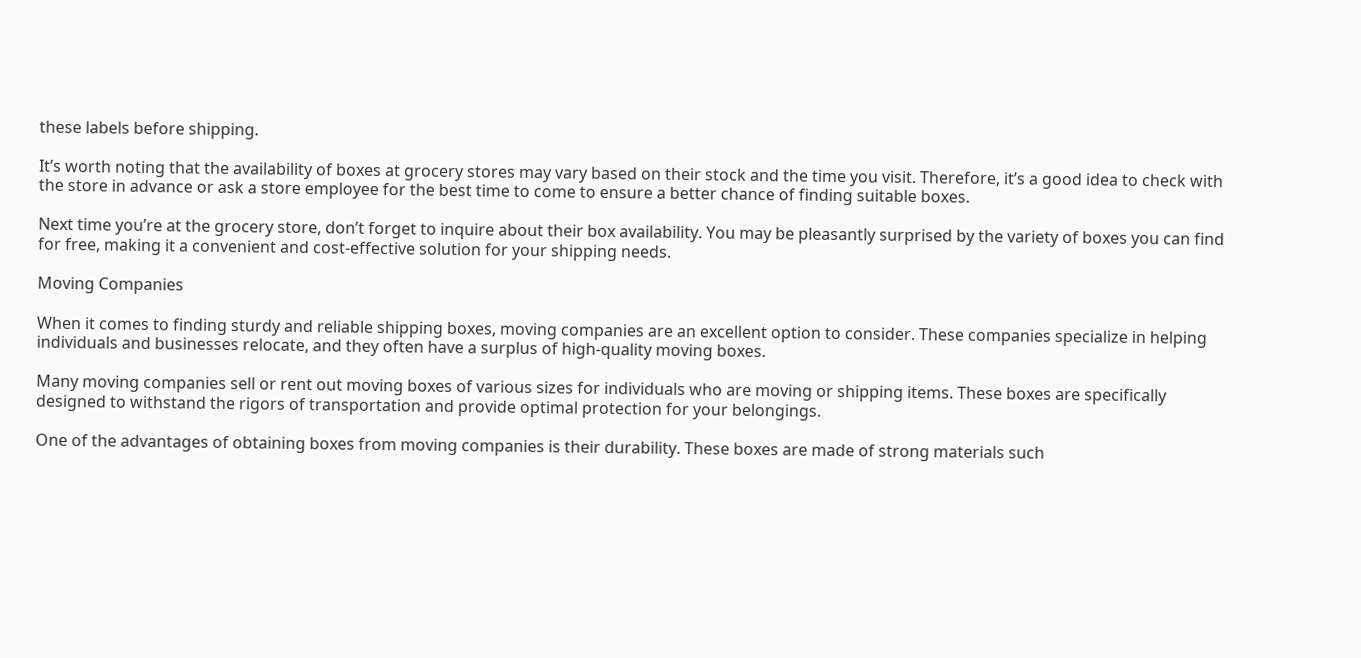these labels before shipping.

It’s worth noting that the availability of boxes at grocery stores may vary based on their stock and the time you visit. Therefore, it’s a good idea to check with the store in advance or ask a store employee for the best time to come to ensure a better chance of finding suitable boxes.

Next time you’re at the grocery store, don’t forget to inquire about their box availability. You may be pleasantly surprised by the variety of boxes you can find for free, making it a convenient and cost-effective solution for your shipping needs.

Moving Companies

When it comes to finding sturdy and reliable shipping boxes, moving companies are an excellent option to consider. These companies specialize in helping individuals and businesses relocate, and they often have a surplus of high-quality moving boxes.

Many moving companies sell or rent out moving boxes of various sizes for individuals who are moving or shipping items. These boxes are specifically designed to withstand the rigors of transportation and provide optimal protection for your belongings.

One of the advantages of obtaining boxes from moving companies is their durability. These boxes are made of strong materials such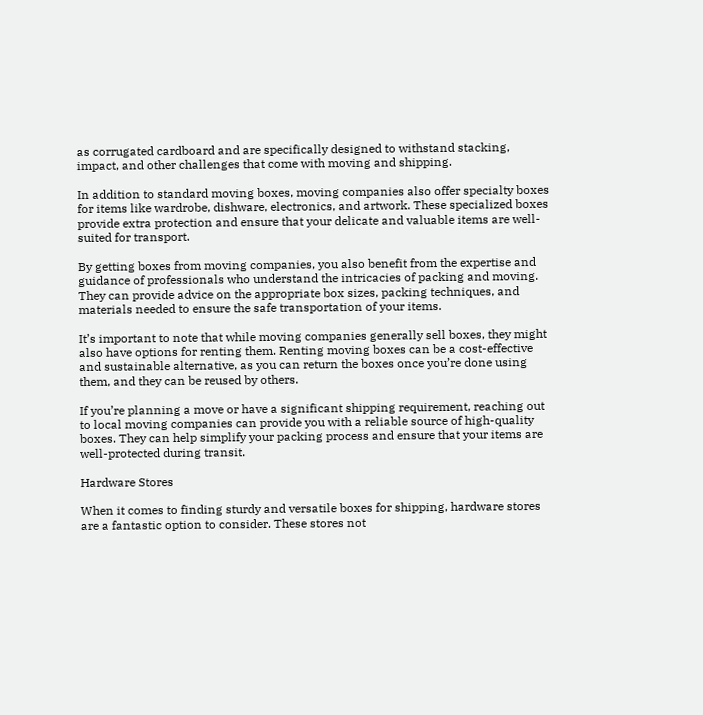as corrugated cardboard and are specifically designed to withstand stacking, impact, and other challenges that come with moving and shipping.

In addition to standard moving boxes, moving companies also offer specialty boxes for items like wardrobe, dishware, electronics, and artwork. These specialized boxes provide extra protection and ensure that your delicate and valuable items are well-suited for transport.

By getting boxes from moving companies, you also benefit from the expertise and guidance of professionals who understand the intricacies of packing and moving. They can provide advice on the appropriate box sizes, packing techniques, and materials needed to ensure the safe transportation of your items.

It’s important to note that while moving companies generally sell boxes, they might also have options for renting them. Renting moving boxes can be a cost-effective and sustainable alternative, as you can return the boxes once you’re done using them, and they can be reused by others.

If you’re planning a move or have a significant shipping requirement, reaching out to local moving companies can provide you with a reliable source of high-quality boxes. They can help simplify your packing process and ensure that your items are well-protected during transit.

Hardware Stores

When it comes to finding sturdy and versatile boxes for shipping, hardware stores are a fantastic option to consider. These stores not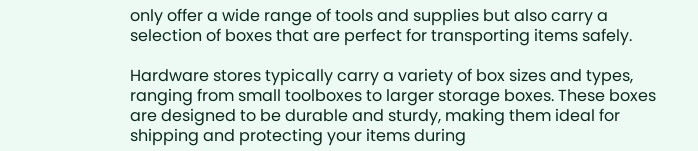only offer a wide range of tools and supplies but also carry a selection of boxes that are perfect for transporting items safely.

Hardware stores typically carry a variety of box sizes and types, ranging from small toolboxes to larger storage boxes. These boxes are designed to be durable and sturdy, making them ideal for shipping and protecting your items during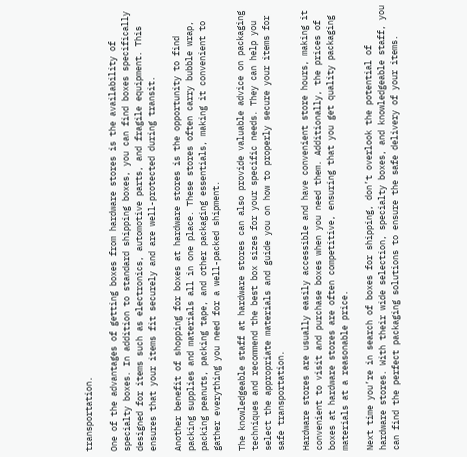transportation.

One of the advantages of getting boxes from hardware stores is the availability of specialty boxes. In addition to standard shipping boxes, you can find boxes specifically designed for items such as electronics, automotive parts, and fragile equipment. This ensures that your items fit securely and are well-protected during transit.

Another benefit of shopping for boxes at hardware stores is the opportunity to find packing supplies and materials all in one place. These stores often carry bubble wrap, packing peanuts, packing tape, and other packaging essentials, making it convenient to gather everything you need for a well-packed shipment.

The knowledgeable staff at hardware stores can also provide valuable advice on packaging techniques and recommend the best box sizes for your specific needs. They can help you select the appropriate materials and guide you on how to properly secure your items for safe transportation.

Hardware stores are usually easily accessible and have convenient store hours, making it convenient to visit and purchase boxes when you need them. Additionally, the prices of boxes at hardware stores are often competitive, ensuring that you get quality packaging materials at a reasonable price.

Next time you’re in search of boxes for shipping, don’t overlook the potential of hardware stores. With their wide selection, specialty boxes, and knowledgeable staff, you can find the perfect packaging solutions to ensure the safe delivery of your items.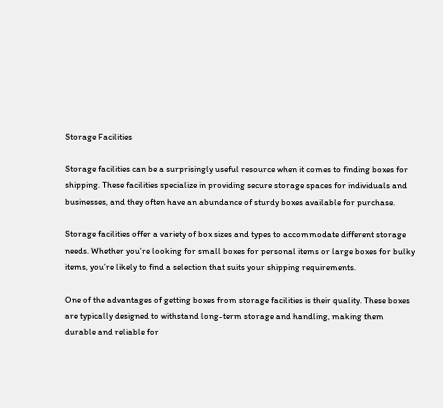Storage Facilities

Storage facilities can be a surprisingly useful resource when it comes to finding boxes for shipping. These facilities specialize in providing secure storage spaces for individuals and businesses, and they often have an abundance of sturdy boxes available for purchase.

Storage facilities offer a variety of box sizes and types to accommodate different storage needs. Whether you’re looking for small boxes for personal items or large boxes for bulky items, you’re likely to find a selection that suits your shipping requirements.

One of the advantages of getting boxes from storage facilities is their quality. These boxes are typically designed to withstand long-term storage and handling, making them durable and reliable for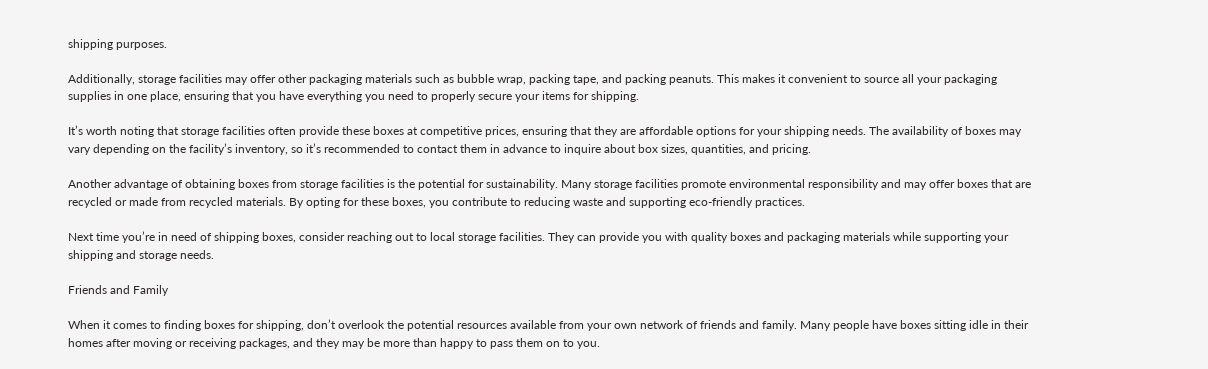shipping purposes.

Additionally, storage facilities may offer other packaging materials such as bubble wrap, packing tape, and packing peanuts. This makes it convenient to source all your packaging supplies in one place, ensuring that you have everything you need to properly secure your items for shipping.

It’s worth noting that storage facilities often provide these boxes at competitive prices, ensuring that they are affordable options for your shipping needs. The availability of boxes may vary depending on the facility’s inventory, so it’s recommended to contact them in advance to inquire about box sizes, quantities, and pricing.

Another advantage of obtaining boxes from storage facilities is the potential for sustainability. Many storage facilities promote environmental responsibility and may offer boxes that are recycled or made from recycled materials. By opting for these boxes, you contribute to reducing waste and supporting eco-friendly practices.

Next time you’re in need of shipping boxes, consider reaching out to local storage facilities. They can provide you with quality boxes and packaging materials while supporting your shipping and storage needs.

Friends and Family

When it comes to finding boxes for shipping, don’t overlook the potential resources available from your own network of friends and family. Many people have boxes sitting idle in their homes after moving or receiving packages, and they may be more than happy to pass them on to you.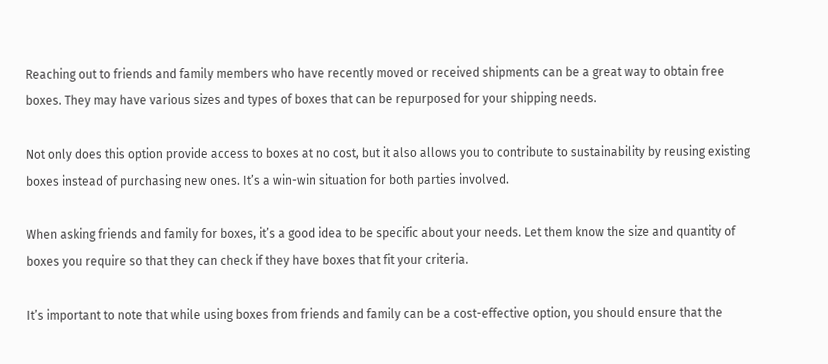Reaching out to friends and family members who have recently moved or received shipments can be a great way to obtain free boxes. They may have various sizes and types of boxes that can be repurposed for your shipping needs.

Not only does this option provide access to boxes at no cost, but it also allows you to contribute to sustainability by reusing existing boxes instead of purchasing new ones. It’s a win-win situation for both parties involved.

When asking friends and family for boxes, it’s a good idea to be specific about your needs. Let them know the size and quantity of boxes you require so that they can check if they have boxes that fit your criteria.

It’s important to note that while using boxes from friends and family can be a cost-effective option, you should ensure that the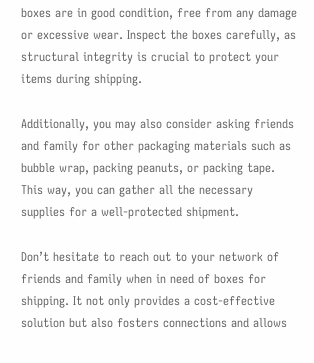boxes are in good condition, free from any damage or excessive wear. Inspect the boxes carefully, as structural integrity is crucial to protect your items during shipping.

Additionally, you may also consider asking friends and family for other packaging materials such as bubble wrap, packing peanuts, or packing tape. This way, you can gather all the necessary supplies for a well-protected shipment.

Don’t hesitate to reach out to your network of friends and family when in need of boxes for shipping. It not only provides a cost-effective solution but also fosters connections and allows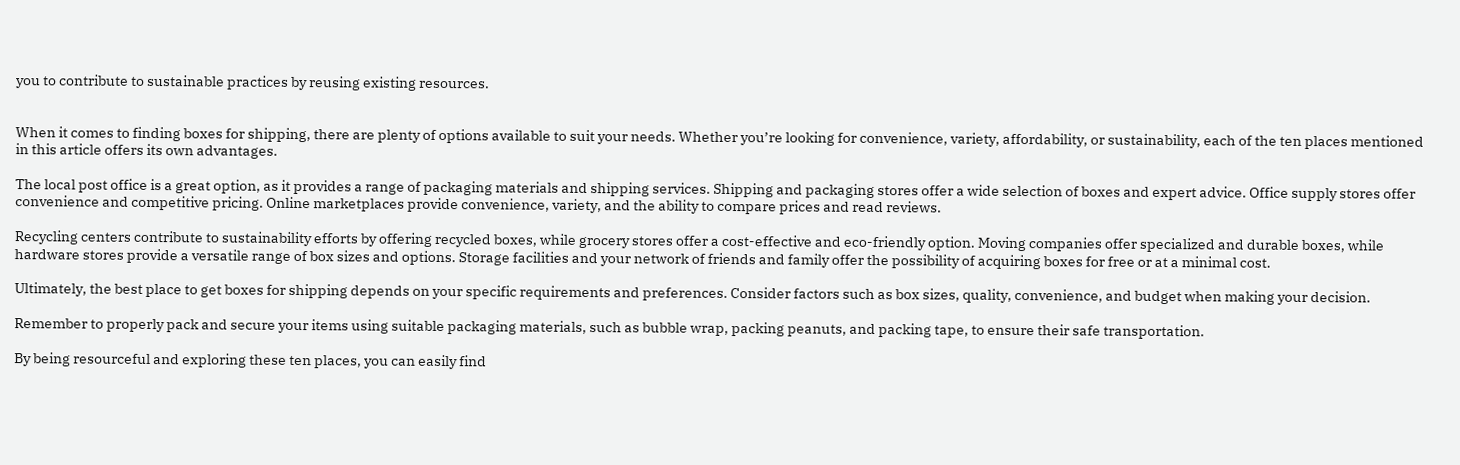you to contribute to sustainable practices by reusing existing resources.


When it comes to finding boxes for shipping, there are plenty of options available to suit your needs. Whether you’re looking for convenience, variety, affordability, or sustainability, each of the ten places mentioned in this article offers its own advantages.

The local post office is a great option, as it provides a range of packaging materials and shipping services. Shipping and packaging stores offer a wide selection of boxes and expert advice. Office supply stores offer convenience and competitive pricing. Online marketplaces provide convenience, variety, and the ability to compare prices and read reviews.

Recycling centers contribute to sustainability efforts by offering recycled boxes, while grocery stores offer a cost-effective and eco-friendly option. Moving companies offer specialized and durable boxes, while hardware stores provide a versatile range of box sizes and options. Storage facilities and your network of friends and family offer the possibility of acquiring boxes for free or at a minimal cost.

Ultimately, the best place to get boxes for shipping depends on your specific requirements and preferences. Consider factors such as box sizes, quality, convenience, and budget when making your decision.

Remember to properly pack and secure your items using suitable packaging materials, such as bubble wrap, packing peanuts, and packing tape, to ensure their safe transportation.

By being resourceful and exploring these ten places, you can easily find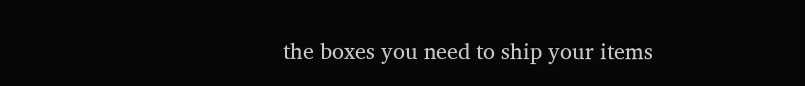the boxes you need to ship your items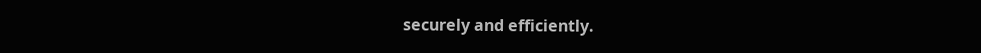securely and efficiently.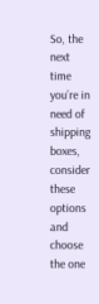So, the next time you’re in need of shipping boxes, consider these options and choose the one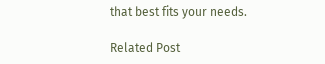that best fits your needs.

Related Post